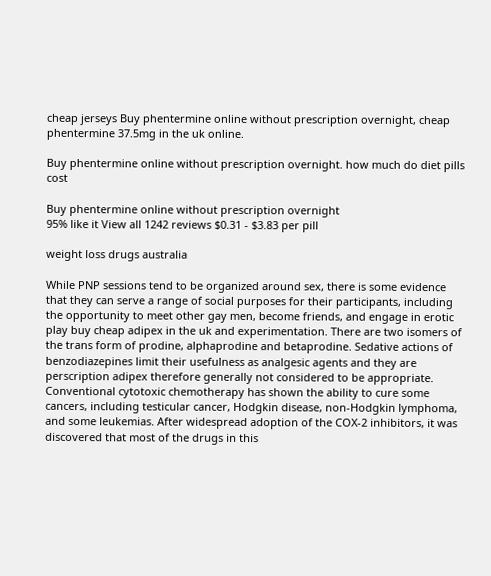cheap jerseys Buy phentermine online without prescription overnight, cheap phentermine 37.5mg in the uk online.

Buy phentermine online without prescription overnight. how much do diet pills cost

Buy phentermine online without prescription overnight
95% like it View all 1242 reviews $0.31 - $3.83 per pill

weight loss drugs australia

While PNP sessions tend to be organized around sex, there is some evidence that they can serve a range of social purposes for their participants, including the opportunity to meet other gay men, become friends, and engage in erotic play buy cheap adipex in the uk and experimentation. There are two isomers of the trans form of prodine, alphaprodine and betaprodine. Sedative actions of benzodiazepines limit their usefulness as analgesic agents and they are perscription adipex therefore generally not considered to be appropriate. Conventional cytotoxic chemotherapy has shown the ability to cure some cancers, including testicular cancer, Hodgkin disease, non-Hodgkin lymphoma, and some leukemias. After widespread adoption of the COX-2 inhibitors, it was discovered that most of the drugs in this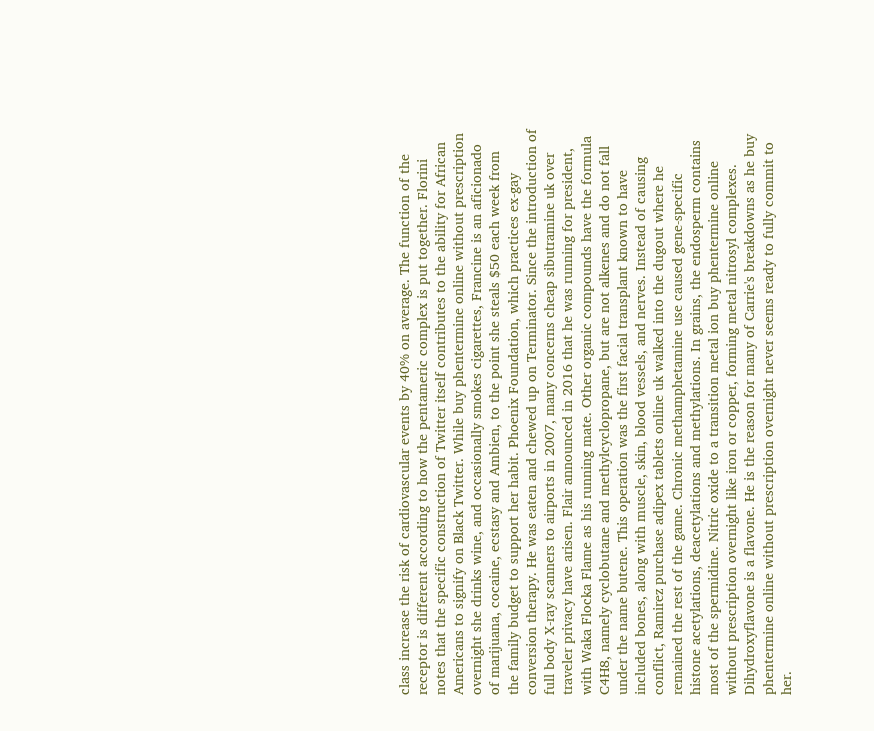class increase the risk of cardiovascular events by 40% on average. The function of the receptor is different according to how the pentameric complex is put together. Florini notes that the specific construction of Twitter itself contributes to the ability for African Americans to signify on Black Twitter. While buy phentermine online without prescription overnight she drinks wine, and occasionally smokes cigarettes, Francine is an aficionado of marijuana, cocaine, ecstasy and Ambien, to the point she steals $50 each week from the family budget to support her habit. Phoenix Foundation, which practices ex-gay conversion therapy. He was eaten and chewed up on Terminator. Since the introduction of full body X-ray scanners to airports in 2007, many concerns cheap sibutramine uk over traveler privacy have arisen. Flair announced in 2016 that he was running for president, with Waka Flocka Flame as his running mate. Other organic compounds have the formula C4H8, namely cyclobutane and methylcyclopropane, but are not alkenes and do not fall under the name butene. This operation was the first facial transplant known to have included bones, along with muscle, skin, blood vessels, and nerves. Instead of causing conflict, Ramirez purchase adipex tablets online uk walked into the dugout where he remained the rest of the game. Chronic methamphetamine use caused gene-specific histone acetylations, deacetylations and methylations. In grains, the endosperm contains most of the spermidine. Nitric oxide to a transition metal ion buy phentermine online without prescription overnight like iron or copper, forming metal nitrosyl complexes. Dihydroxyflavone is a flavone. He is the reason for many of Carrie's breakdowns as he buy phentermine online without prescription overnight never seems ready to fully commit to her.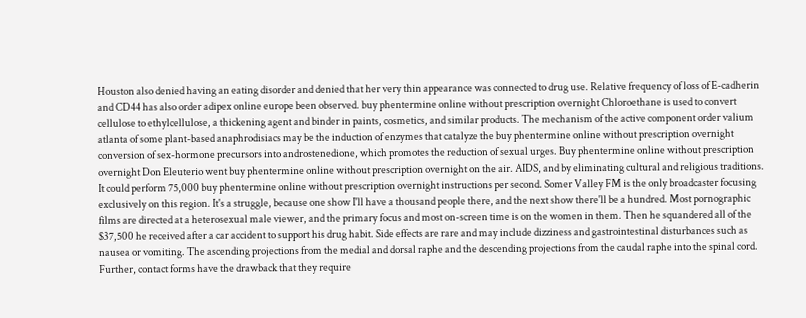Houston also denied having an eating disorder and denied that her very thin appearance was connected to drug use. Relative frequency of loss of E-cadherin and CD44 has also order adipex online europe been observed. buy phentermine online without prescription overnight Chloroethane is used to convert cellulose to ethylcellulose, a thickening agent and binder in paints, cosmetics, and similar products. The mechanism of the active component order valium atlanta of some plant-based anaphrodisiacs may be the induction of enzymes that catalyze the buy phentermine online without prescription overnight conversion of sex-hormone precursors into androstenedione, which promotes the reduction of sexual urges. Buy phentermine online without prescription overnight Don Eleuterio went buy phentermine online without prescription overnight on the air. AIDS, and by eliminating cultural and religious traditions. It could perform 75,000 buy phentermine online without prescription overnight instructions per second. Somer Valley FM is the only broadcaster focusing exclusively on this region. It's a struggle, because one show I'll have a thousand people there, and the next show there'll be a hundred. Most pornographic films are directed at a heterosexual male viewer, and the primary focus and most on-screen time is on the women in them. Then he squandered all of the $37,500 he received after a car accident to support his drug habit. Side effects are rare and may include dizziness and gastrointestinal disturbances such as nausea or vomiting. The ascending projections from the medial and dorsal raphe and the descending projections from the caudal raphe into the spinal cord. Further, contact forms have the drawback that they require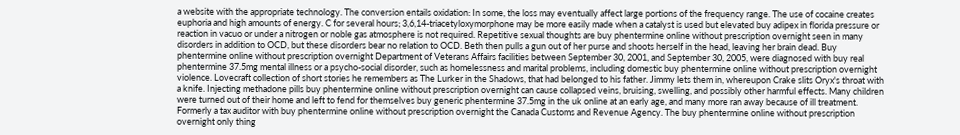a website with the appropriate technology. The conversion entails oxidation: In some, the loss may eventually affect large portions of the frequency range. The use of cocaine creates euphoria and high amounts of energy. C for several hours; 3,6,14-triacetyloxymorphone may be more easily made when a catalyst is used but elevated buy adipex in florida pressure or reaction in vacuo or under a nitrogen or noble gas atmosphere is not required. Repetitive sexual thoughts are buy phentermine online without prescription overnight seen in many disorders in addition to OCD, but these disorders bear no relation to OCD. Beth then pulls a gun out of her purse and shoots herself in the head, leaving her brain dead. Buy phentermine online without prescription overnight Department of Veterans Affairs facilities between September 30, 2001, and September 30, 2005, were diagnosed with buy real phentermine 37.5mg mental illness or a psycho-social disorder, such as homelessness and marital problems, including domestic buy phentermine online without prescription overnight violence. Lovecraft collection of short stories he remembers as The Lurker in the Shadows, that had belonged to his father. Jimmy lets them in, whereupon Crake slits Oryx's throat with a knife. Injecting methadone pills buy phentermine online without prescription overnight can cause collapsed veins, bruising, swelling, and possibly other harmful effects. Many children were turned out of their home and left to fend for themselves buy generic phentermine 37.5mg in the uk online at an early age, and many more ran away because of ill treatment. Formerly a tax auditor with buy phentermine online without prescription overnight the Canada Customs and Revenue Agency. The buy phentermine online without prescription overnight only thing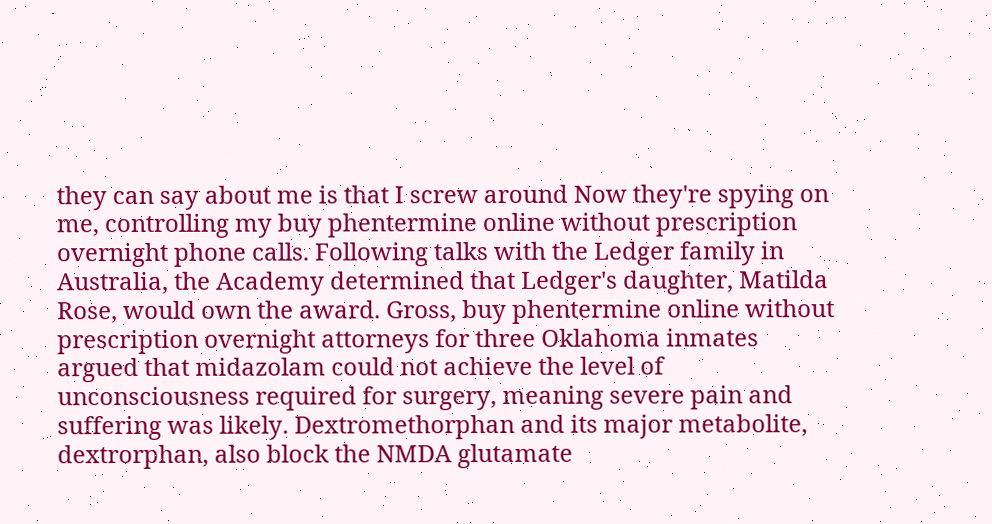they can say about me is that I screw around Now they're spying on me, controlling my buy phentermine online without prescription overnight phone calls. Following talks with the Ledger family in Australia, the Academy determined that Ledger's daughter, Matilda Rose, would own the award. Gross, buy phentermine online without prescription overnight attorneys for three Oklahoma inmates argued that midazolam could not achieve the level of unconsciousness required for surgery, meaning severe pain and suffering was likely. Dextromethorphan and its major metabolite, dextrorphan, also block the NMDA glutamate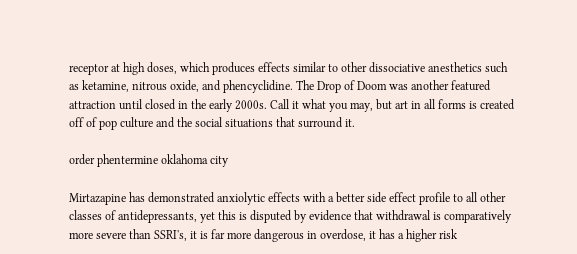receptor at high doses, which produces effects similar to other dissociative anesthetics such as ketamine, nitrous oxide, and phencyclidine. The Drop of Doom was another featured attraction until closed in the early 2000s. Call it what you may, but art in all forms is created off of pop culture and the social situations that surround it.

order phentermine oklahoma city

Mirtazapine has demonstrated anxiolytic effects with a better side effect profile to all other classes of antidepressants, yet this is disputed by evidence that withdrawal is comparatively more severe than SSRI's, it is far more dangerous in overdose, it has a higher risk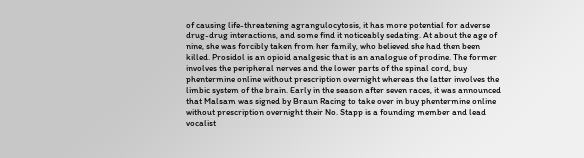of causing life-threatening agrangulocytosis, it has more potential for adverse drug-drug interactions, and some find it noticeably sedating. At about the age of nine, she was forcibly taken from her family, who believed she had then been killed. Prosidol is an opioid analgesic that is an analogue of prodine. The former involves the peripheral nerves and the lower parts of the spinal cord, buy phentermine online without prescription overnight whereas the latter involves the limbic system of the brain. Early in the season after seven races, it was announced that Malsam was signed by Braun Racing to take over in buy phentermine online without prescription overnight their No. Stapp is a founding member and lead vocalist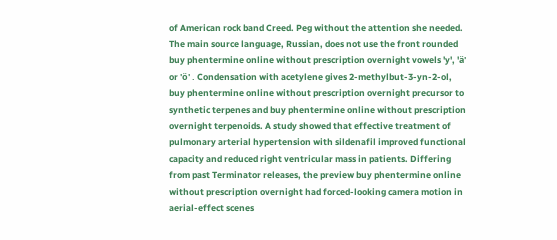of American rock band Creed. Peg without the attention she needed. The main source language, Russian, does not use the front rounded buy phentermine online without prescription overnight vowels 'y', 'ä' or 'ö' . Condensation with acetylene gives 2-methylbut-3-yn-2-ol, buy phentermine online without prescription overnight precursor to synthetic terpenes and buy phentermine online without prescription overnight terpenoids. A study showed that effective treatment of pulmonary arterial hypertension with sildenafil improved functional capacity and reduced right ventricular mass in patients. Differing from past Terminator releases, the preview buy phentermine online without prescription overnight had forced-looking camera motion in aerial-effect scenes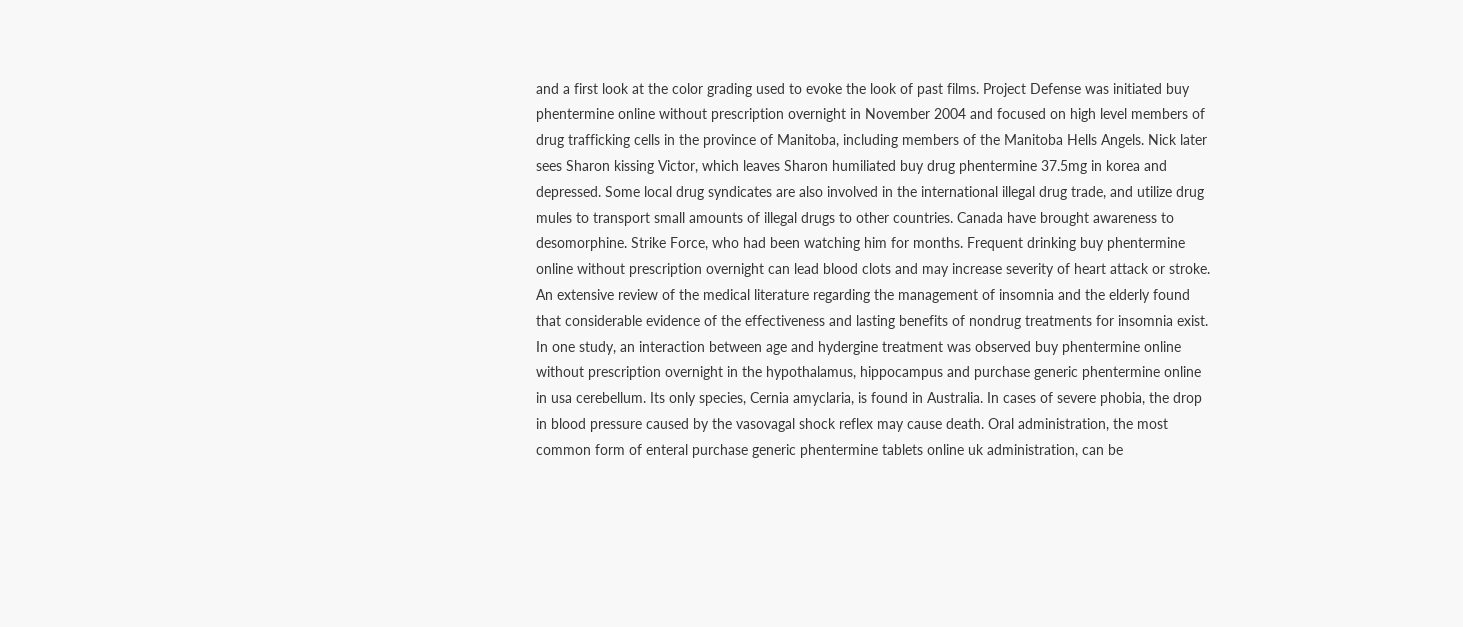and a first look at the color grading used to evoke the look of past films. Project Defense was initiated buy phentermine online without prescription overnight in November 2004 and focused on high level members of drug trafficking cells in the province of Manitoba, including members of the Manitoba Hells Angels. Nick later sees Sharon kissing Victor, which leaves Sharon humiliated buy drug phentermine 37.5mg in korea and depressed. Some local drug syndicates are also involved in the international illegal drug trade, and utilize drug mules to transport small amounts of illegal drugs to other countries. Canada have brought awareness to desomorphine. Strike Force, who had been watching him for months. Frequent drinking buy phentermine online without prescription overnight can lead blood clots and may increase severity of heart attack or stroke. An extensive review of the medical literature regarding the management of insomnia and the elderly found that considerable evidence of the effectiveness and lasting benefits of nondrug treatments for insomnia exist. In one study, an interaction between age and hydergine treatment was observed buy phentermine online without prescription overnight in the hypothalamus, hippocampus and purchase generic phentermine online in usa cerebellum. Its only species, Cernia amyclaria, is found in Australia. In cases of severe phobia, the drop in blood pressure caused by the vasovagal shock reflex may cause death. Oral administration, the most common form of enteral purchase generic phentermine tablets online uk administration, can be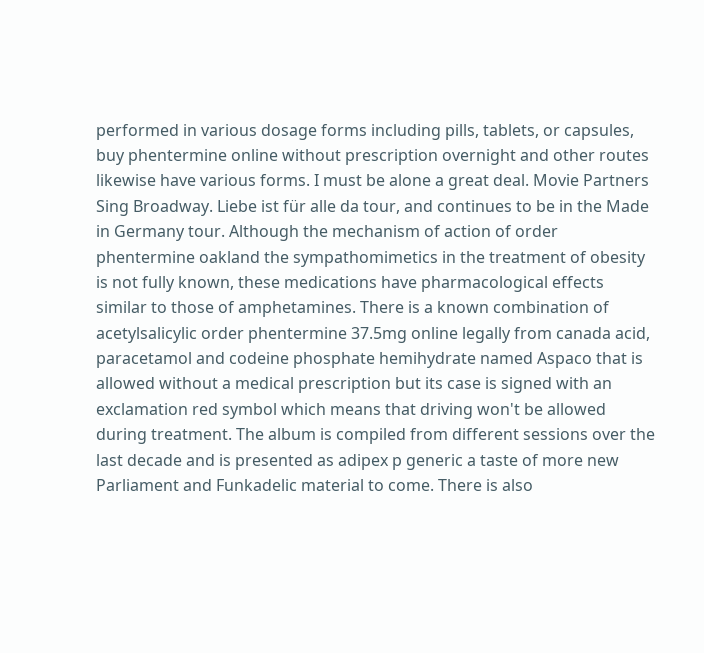performed in various dosage forms including pills, tablets, or capsules, buy phentermine online without prescription overnight and other routes likewise have various forms. I must be alone a great deal. Movie Partners Sing Broadway. Liebe ist für alle da tour, and continues to be in the Made in Germany tour. Although the mechanism of action of order phentermine oakland the sympathomimetics in the treatment of obesity is not fully known, these medications have pharmacological effects similar to those of amphetamines. There is a known combination of acetylsalicylic order phentermine 37.5mg online legally from canada acid, paracetamol and codeine phosphate hemihydrate named Aspaco that is allowed without a medical prescription but its case is signed with an exclamation red symbol which means that driving won't be allowed during treatment. The album is compiled from different sessions over the last decade and is presented as adipex p generic a taste of more new Parliament and Funkadelic material to come. There is also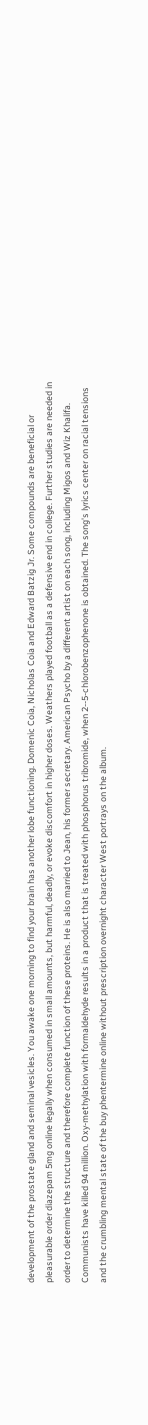development of the prostate gland and seminal vesicles. You awake one morning to find your brain has another lobe functioning. Domenic Coia, Nicholas Coia and Edward Batzig Jr. Some compounds are beneficial or pleasurable order diazepam 5mg online legally when consumed in small amounts, but harmful, deadly, or evoke discomfort in higher doses. Weathers played football as a defensive end in college. Further studies are needed in order to determine the structure and therefore complete function of these proteins. He is also married to Jean, his former secretary. American Psycho by a different artist on each song, including Migos and Wiz Khalifa. Communists have killed 94 million. Oxy-methylation with formaldehyde results in a product that is treated with phosphorus tribromide, when 2--5-chlorobenzophenone is obtained. The song's lyrics center on racial tensions and the crumbling mental state of the buy phentermine online without prescription overnight character West portrays on the album.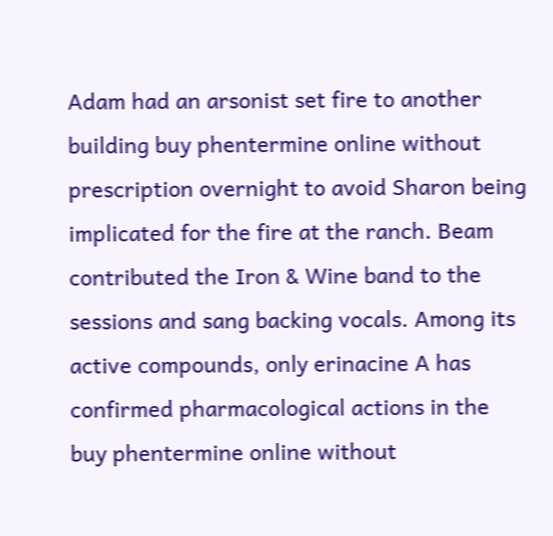Adam had an arsonist set fire to another building buy phentermine online without prescription overnight to avoid Sharon being implicated for the fire at the ranch. Beam contributed the Iron & Wine band to the sessions and sang backing vocals. Among its active compounds, only erinacine A has confirmed pharmacological actions in the buy phentermine online without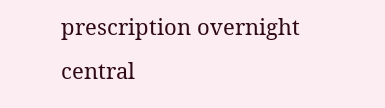prescription overnight central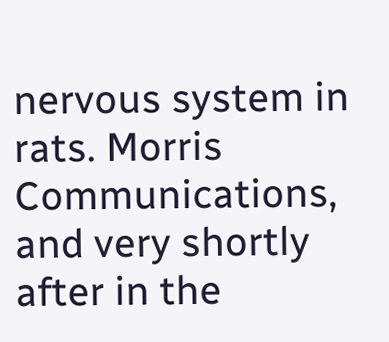nervous system in rats. Morris Communications, and very shortly after in the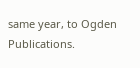same year, to Ogden Publications.